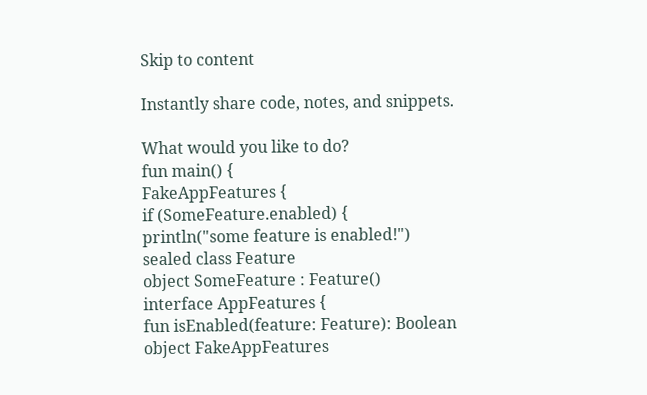Skip to content

Instantly share code, notes, and snippets.

What would you like to do?
fun main() {
FakeAppFeatures {
if (SomeFeature.enabled) {
println("some feature is enabled!")
sealed class Feature
object SomeFeature : Feature()
interface AppFeatures {
fun isEnabled(feature: Feature): Boolean
object FakeAppFeatures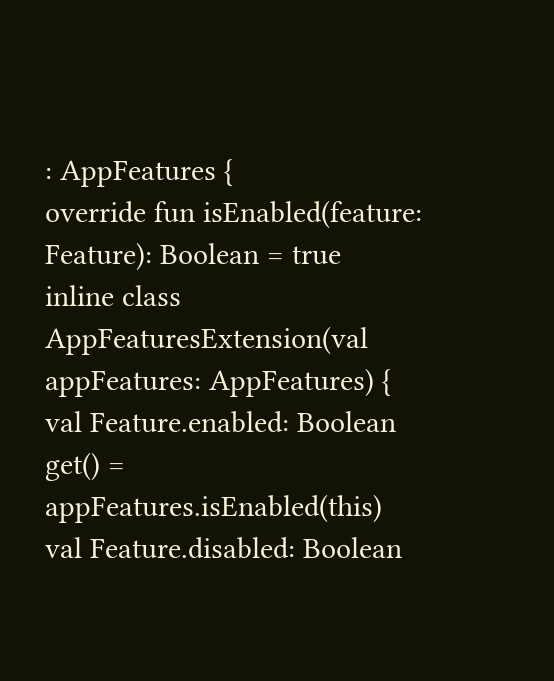: AppFeatures {
override fun isEnabled(feature: Feature): Boolean = true
inline class AppFeaturesExtension(val appFeatures: AppFeatures) {
val Feature.enabled: Boolean
get() = appFeatures.isEnabled(this)
val Feature.disabled: Boolean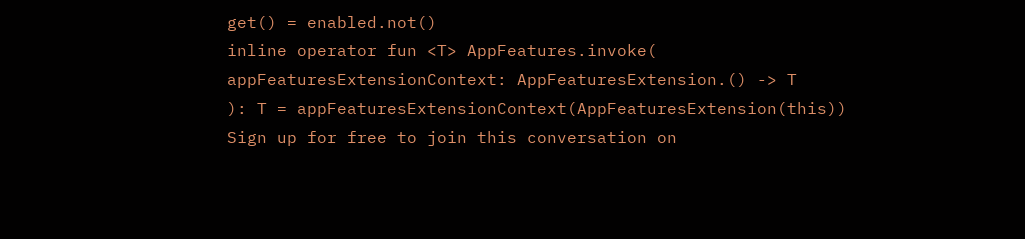get() = enabled.not()
inline operator fun <T> AppFeatures.invoke(
appFeaturesExtensionContext: AppFeaturesExtension.() -> T
): T = appFeaturesExtensionContext(AppFeaturesExtension(this))
Sign up for free to join this conversation on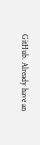GitHub. Already have an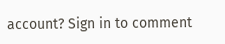account? Sign in to comment